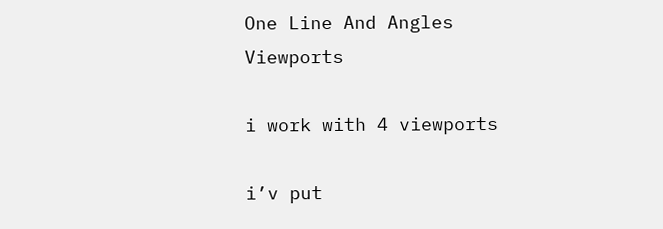One Line And Angles Viewports

i work with 4 viewports

i’v put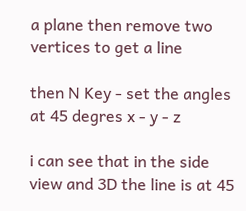a plane then remove two vertices to get a line

then N Key - set the angles at 45 degres x - y - z

i can see that in the side view and 3D the line is at 45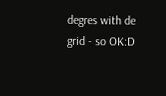degres with de grid - so OK:D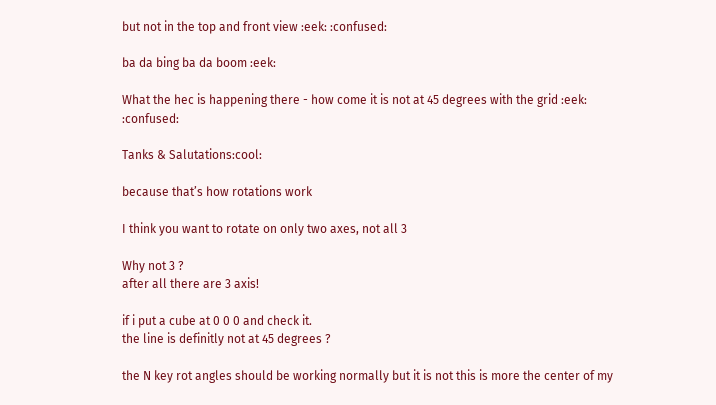but not in the top and front view :eek: :confused:

ba da bing ba da boom :eek:

What the hec is happening there - how come it is not at 45 degrees with the grid :eek: :confused:

Tanks & Salutations:cool:

because that’s how rotations work

I think you want to rotate on only two axes, not all 3

Why not 3 ?
after all there are 3 axis!

if i put a cube at 0 0 0 and check it.
the line is definitly not at 45 degrees ?

the N key rot angles should be working normally but it is not this is more the center of my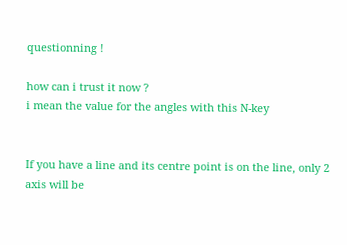questionning !

how can i trust it now ?
i mean the value for the angles with this N-key


If you have a line and its centre point is on the line, only 2 axis will be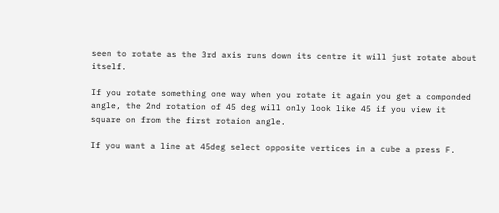seen to rotate as the 3rd axis runs down its centre it will just rotate about itself.

If you rotate something one way when you rotate it again you get a componded angle, the 2nd rotation of 45 deg will only look like 45 if you view it square on from the first rotaion angle.

If you want a line at 45deg select opposite vertices in a cube a press F.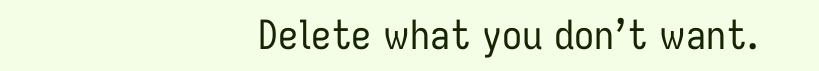Delete what you don’t want.